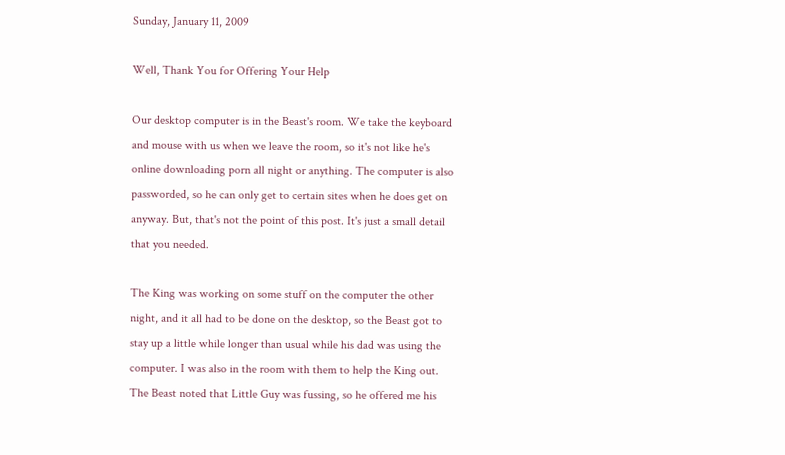Sunday, January 11, 2009

Well, Thank You for Offering Your Help

Our desktop computer is in the Beast's room. We take the keyboard and mouse with us when we leave the room, so it's not like he's online downloading porn all night or anything. The computer is also passworded, so he can only get to certain sites when he does get on anyway. But, that's not the point of this post. It's just a small detail that you needed.

The King was working on some stuff on the computer the other night, and it all had to be done on the desktop, so the Beast got to stay up a little while longer than usual while his dad was using the computer. I was also in the room with them to help the King out. The Beast noted that Little Guy was fussing, so he offered me his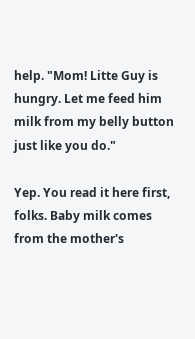help. "Mom! Litte Guy is hungry. Let me feed him milk from my belly button just like you do."

Yep. You read it here first, folks. Baby milk comes from the mother's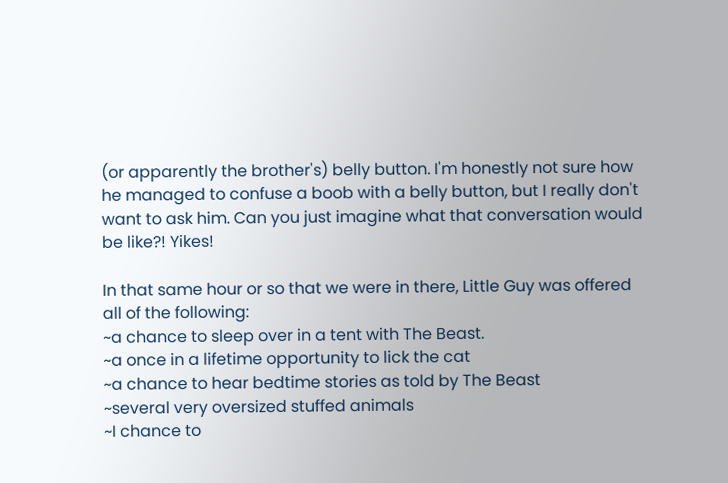(or apparently the brother's) belly button. I'm honestly not sure how he managed to confuse a boob with a belly button, but I really don't want to ask him. Can you just imagine what that conversation would be like?! Yikes!

In that same hour or so that we were in there, Little Guy was offered all of the following:
~a chance to sleep over in a tent with The Beast.
~a once in a lifetime opportunity to lick the cat
~a chance to hear bedtime stories as told by The Beast
~several very oversized stuffed animals
~I chance to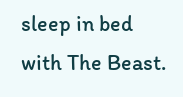sleep in bed with The Beast.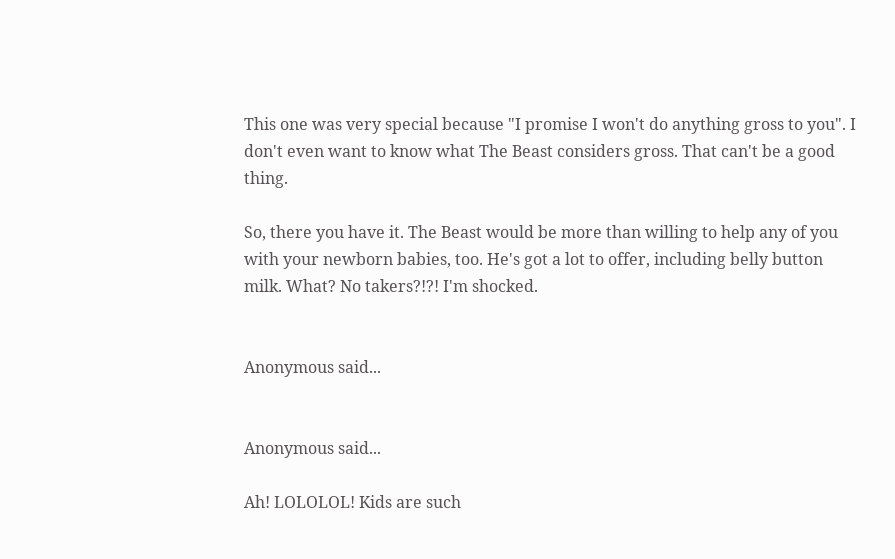This one was very special because "I promise I won't do anything gross to you". I don't even want to know what The Beast considers gross. That can't be a good thing.

So, there you have it. The Beast would be more than willing to help any of you with your newborn babies, too. He's got a lot to offer, including belly button milk. What? No takers?!?! I'm shocked.


Anonymous said...


Anonymous said...

Ah! LOLOLOL! Kids are such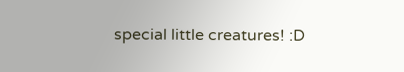special little creatures! :D